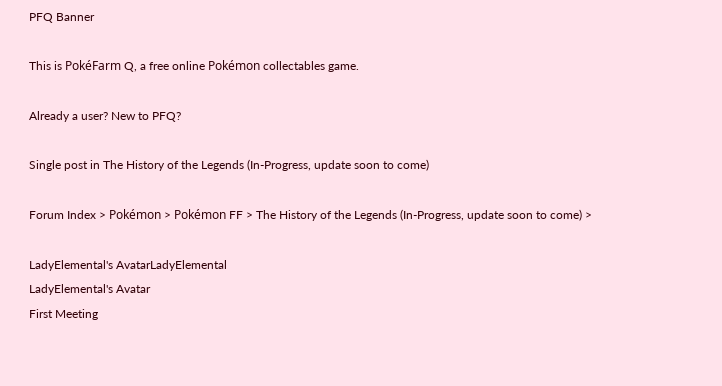PFQ Banner

This is PokéFarm Q, a free online Pokémon collectables game.

Already a user? New to PFQ?

Single post in The History of the Legends (In-Progress, update soon to come)

Forum Index > Pokémon > Pokémon FF > The History of the Legends (In-Progress, update soon to come) >

LadyElemental's AvatarLadyElemental
LadyElemental's Avatar
First Meeting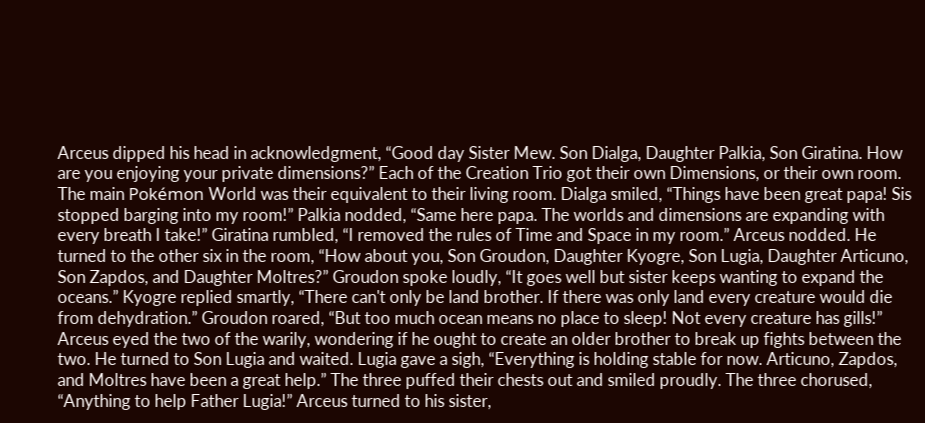Arceus dipped his head in acknowledgment, “Good day Sister Mew. Son Dialga, Daughter Palkia, Son Giratina. How are you enjoying your private dimensions?” Each of the Creation Trio got their own Dimensions, or their own room. The main Pokémon World was their equivalent to their living room. Dialga smiled, “Things have been great papa! Sis stopped barging into my room!” Palkia nodded, “Same here papa. The worlds and dimensions are expanding with every breath I take!” Giratina rumbled, “I removed the rules of Time and Space in my room.” Arceus nodded. He turned to the other six in the room, “How about you, Son Groudon, Daughter Kyogre, Son Lugia, Daughter Articuno, Son Zapdos, and Daughter Moltres?” Groudon spoke loudly, “It goes well but sister keeps wanting to expand the oceans.” Kyogre replied smartly, “There can't only be land brother. If there was only land every creature would die from dehydration.” Groudon roared, “But too much ocean means no place to sleep! Not every creature has gills!” Arceus eyed the two of the warily, wondering if he ought to create an older brother to break up fights between the two. He turned to Son Lugia and waited. Lugia gave a sigh, “Everything is holding stable for now. Articuno, Zapdos, and Moltres have been a great help.” The three puffed their chests out and smiled proudly. The three chorused, “Anything to help Father Lugia!” Arceus turned to his sister,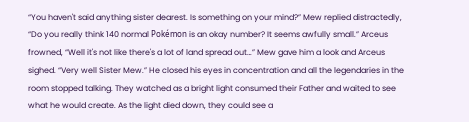“You haven't said anything sister dearest. Is something on your mind?” Mew replied distractedly, “Do you really think 140 normal Pokémon is an okay number? It seems awfully small.” Arceus frowned, “Well it's not like there's a lot of land spread out…” Mew gave him a look and Arceus sighed. “Very well Sister Mew.” He closed his eyes in concentration and all the legendaries in the room stopped talking. They watched as a bright light consumed their Father and waited to see what he would create. As the light died down, they could see a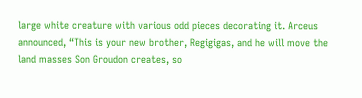large white creature with various odd pieces decorating it. Arceus announced, “This is your new brother, Regigigas, and he will move the land masses Son Groudon creates, so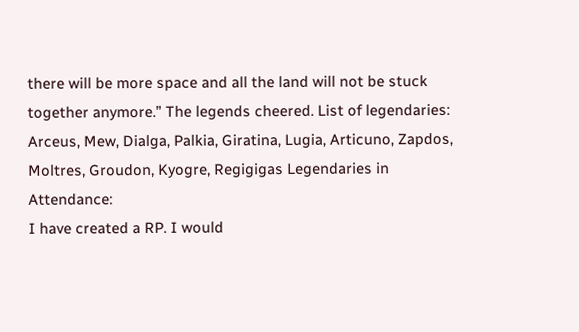there will be more space and all the land will not be stuck together anymore.” The legends cheered. List of legendaries: Arceus, Mew, Dialga, Palkia, Giratina, Lugia, Articuno, Zapdos, Moltres, Groudon, Kyogre, Regigigas Legendaries in Attendance:
I have created a RP. I would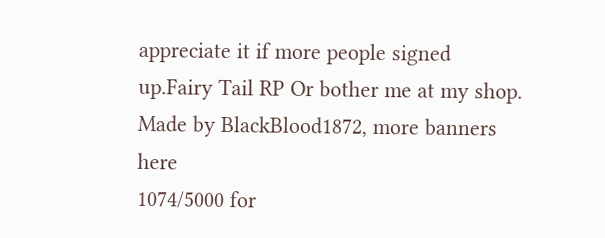appreciate it if more people signed up.Fairy Tail RP Or bother me at my shop.
Made by BlackBlood1872, more banners here
1074/5000 for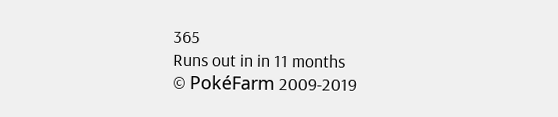365
Runs out in in 11 months
© PokéFarm 2009-2019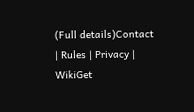(Full details)Contact | Rules | Privacy | WikiGet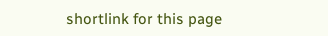shortlink for this page